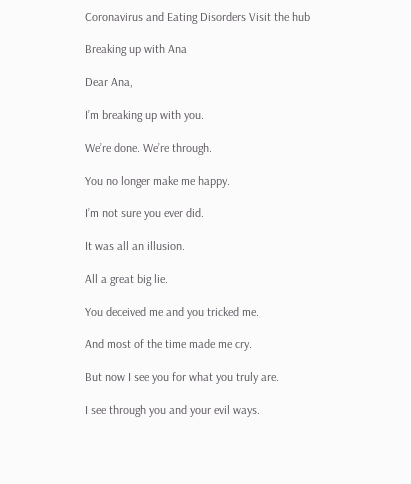Coronavirus and Eating Disorders Visit the hub

Breaking up with Ana

Dear Ana,

I’m breaking up with you.

We’re done. We’re through.

You no longer make me happy.

I’m not sure you ever did.

It was all an illusion.

All a great big lie.

You deceived me and you tricked me.

And most of the time made me cry.

But now I see you for what you truly are.

I see through you and your evil ways.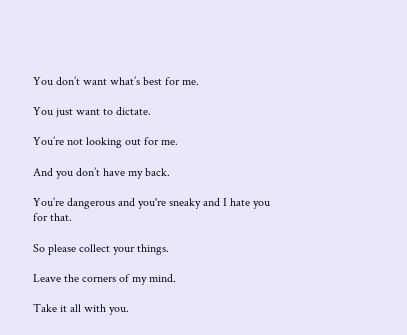You don’t want what’s best for me.

You just want to dictate.

You’re not looking out for me.

And you don’t have my back.

You’re dangerous and you're sneaky and I hate you for that.

So please collect your things.

Leave the corners of my mind.

Take it all with you.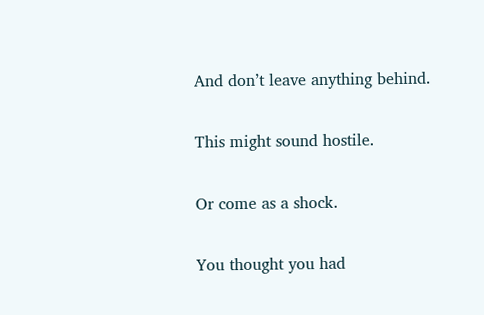And don’t leave anything behind.

This might sound hostile.

Or come as a shock.

You thought you had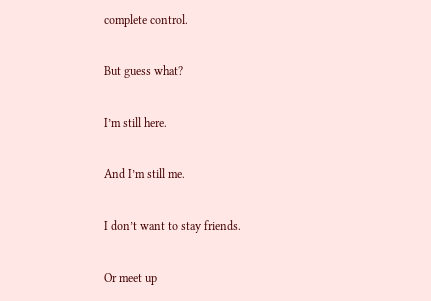complete control.

But guess what?

I’m still here.

And I’m still me.

I don’t want to stay friends.

Or meet up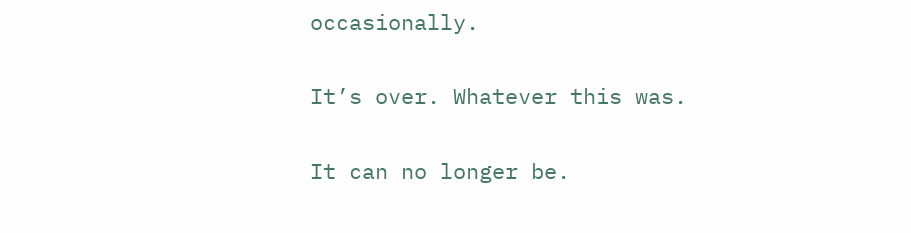occasionally.

It’s over. Whatever this was.

It can no longer be.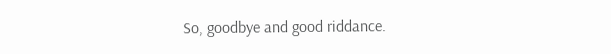So, goodbye and good riddance.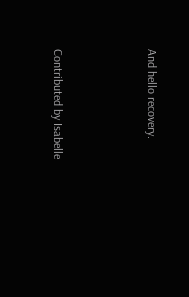And hello recovery.



Contributed by Isabelle